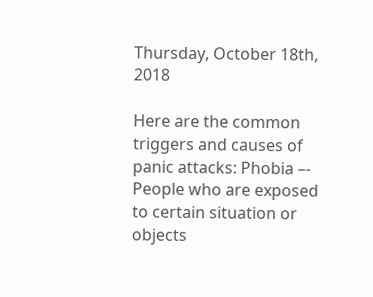Thursday, October 18th, 2018

Here are the common triggers and causes of panic attacks: Phobia –- People who are exposed to certain situation or objects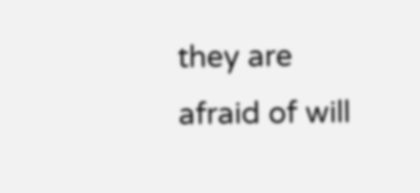they are afraid of will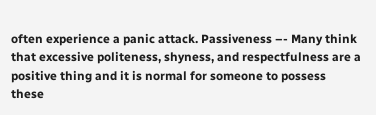often experience a panic attack. Passiveness –- Many think that excessive politeness, shyness, and respectfulness are a positive thing and it is normal for someone to possess these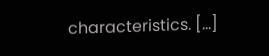characteristics. [...]